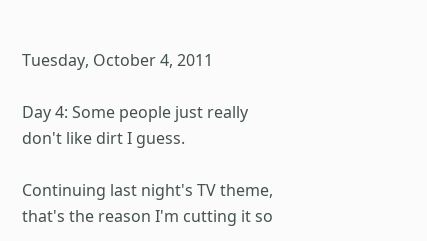Tuesday, October 4, 2011

Day 4: Some people just really don't like dirt I guess.

Continuing last night's TV theme, that's the reason I'm cutting it so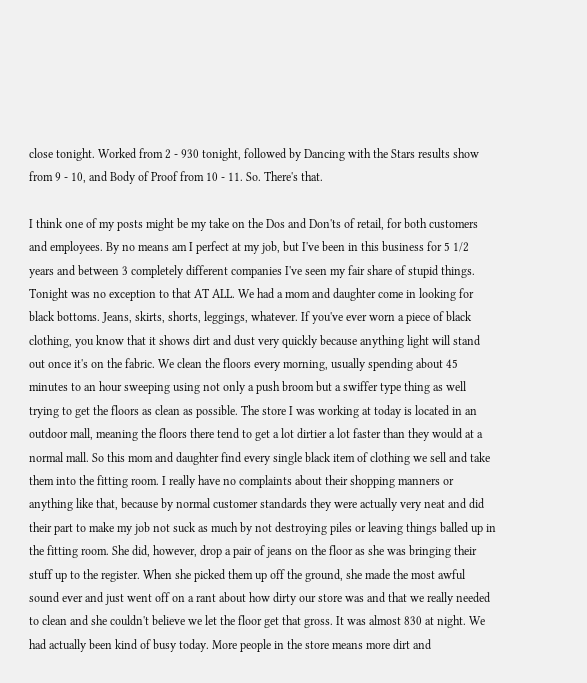close tonight. Worked from 2 - 930 tonight, followed by Dancing with the Stars results show from 9 - 10, and Body of Proof from 10 - 11. So. There's that.

I think one of my posts might be my take on the Dos and Don'ts of retail, for both customers and employees. By no means am I perfect at my job, but I've been in this business for 5 1/2 years and between 3 completely different companies I've seen my fair share of stupid things. Tonight was no exception to that AT ALL. We had a mom and daughter come in looking for black bottoms. Jeans, skirts, shorts, leggings, whatever. If you've ever worn a piece of black clothing, you know that it shows dirt and dust very quickly because anything light will stand out once it's on the fabric. We clean the floors every morning, usually spending about 45 minutes to an hour sweeping using not only a push broom but a swiffer type thing as well trying to get the floors as clean as possible. The store I was working at today is located in an outdoor mall, meaning the floors there tend to get a lot dirtier a lot faster than they would at a normal mall. So this mom and daughter find every single black item of clothing we sell and take them into the fitting room. I really have no complaints about their shopping manners or anything like that, because by normal customer standards they were actually very neat and did their part to make my job not suck as much by not destroying piles or leaving things balled up in the fitting room. She did, however, drop a pair of jeans on the floor as she was bringing their stuff up to the register. When she picked them up off the ground, she made the most awful sound ever and just went off on a rant about how dirty our store was and that we really needed to clean and she couldn't believe we let the floor get that gross. It was almost 830 at night. We had actually been kind of busy today. More people in the store means more dirt and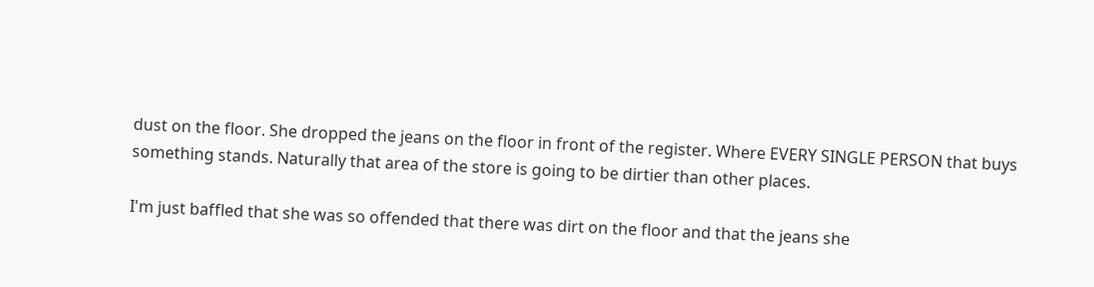dust on the floor. She dropped the jeans on the floor in front of the register. Where EVERY SINGLE PERSON that buys something stands. Naturally that area of the store is going to be dirtier than other places.

I'm just baffled that she was so offended that there was dirt on the floor and that the jeans she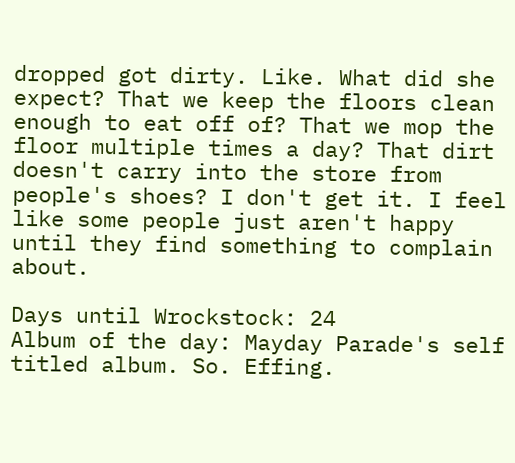dropped got dirty. Like. What did she expect? That we keep the floors clean enough to eat off of? That we mop the floor multiple times a day? That dirt doesn't carry into the store from people's shoes? I don't get it. I feel like some people just aren't happy until they find something to complain about.

Days until Wrockstock: 24
Album of the day: Mayday Parade's self titled album. So. Effing.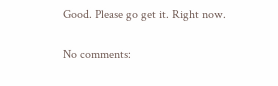Good. Please go get it. Right now.

No comments: